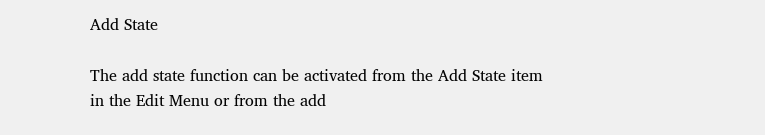Add State

The add state function can be activated from the Add State item in the Edit Menu or from the add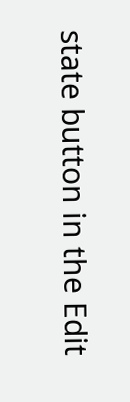state button in the Edit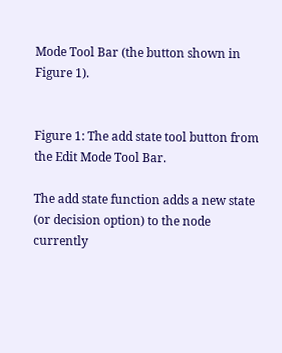Mode Tool Bar (the button shown in Figure 1).


Figure 1: The add state tool button from the Edit Mode Tool Bar.

The add state function adds a new state (or decision option) to the node currently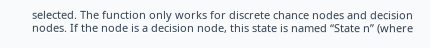selected. The function only works for discrete chance nodes and decision nodes. If the node is a decision node, this state is named “State n” (where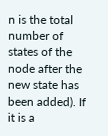n is the total number of states of the node after the new state has been added). If it is a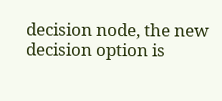decision node, the new decision option is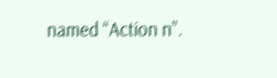named “Action n”.